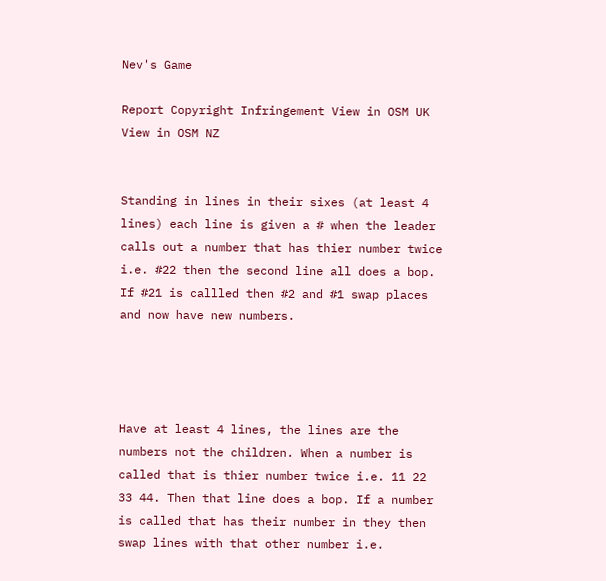Nev's Game

Report Copyright Infringement View in OSM UK View in OSM NZ


Standing in lines in their sixes (at least 4 lines) each line is given a # when the leader calls out a number that has thier number twice i.e. #22 then the second line all does a bop. If #21 is callled then #2 and #1 swap places and now have new numbers.




Have at least 4 lines, the lines are the numbers not the children. When a number is called that is thier number twice i.e. 11 22 33 44. Then that line does a bop. If a number is called that has their number in they then swap lines with that other number i.e.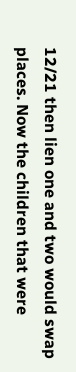12/21 then lien one and two would swap places. Now the children that were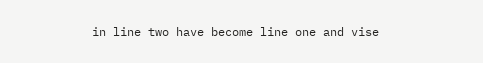in line two have become line one and vise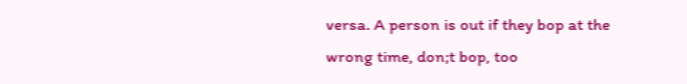versa. A person is out if they bop at the wrong time, don;t bop, too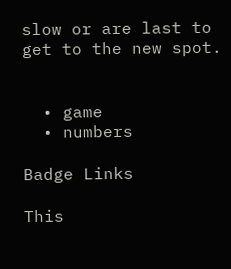slow or are last to get to the new spot.


  • game
  • numbers

Badge Links

This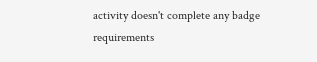activity doesn't complete any badge requirements